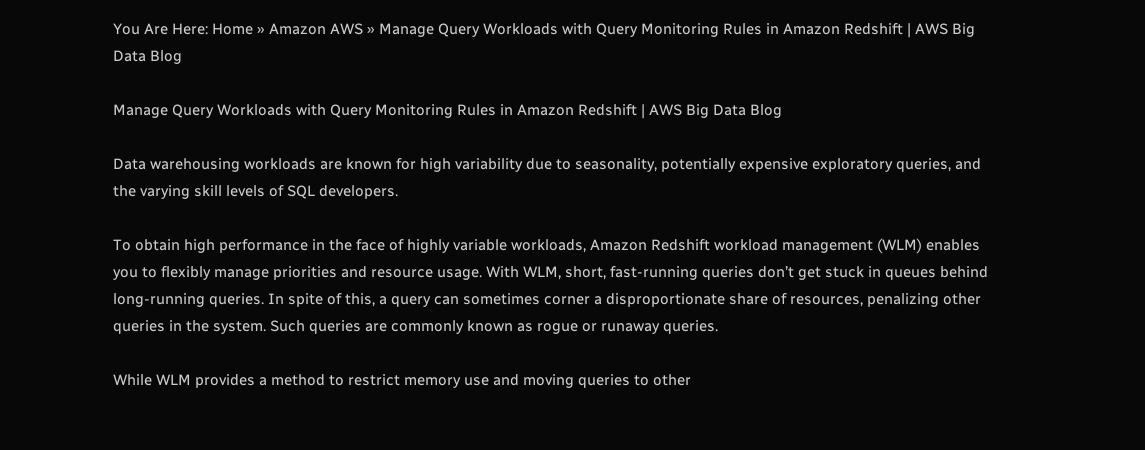You Are Here: Home » Amazon AWS » Manage Query Workloads with Query Monitoring Rules in Amazon Redshift | AWS Big Data Blog

Manage Query Workloads with Query Monitoring Rules in Amazon Redshift | AWS Big Data Blog

Data warehousing workloads are known for high variability due to seasonality, potentially expensive exploratory queries, and the varying skill levels of SQL developers.

To obtain high performance in the face of highly variable workloads, Amazon Redshift workload management (WLM) enables you to flexibly manage priorities and resource usage. With WLM, short, fast-running queries don’t get stuck in queues behind long-running queries. In spite of this, a query can sometimes corner a disproportionate share of resources, penalizing other queries in the system. Such queries are commonly known as rogue or runaway queries.

While WLM provides a method to restrict memory use and moving queries to other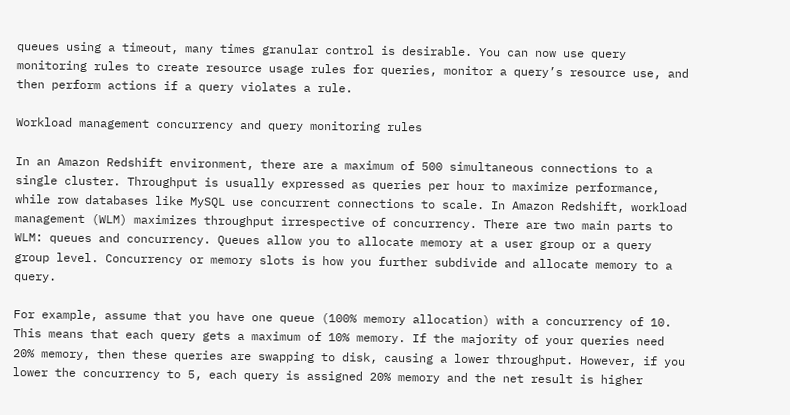queues using a timeout, many times granular control is desirable. You can now use query monitoring rules to create resource usage rules for queries, monitor a query’s resource use, and then perform actions if a query violates a rule.

Workload management concurrency and query monitoring rules

In an Amazon Redshift environment, there are a maximum of 500 simultaneous connections to a single cluster. Throughput is usually expressed as queries per hour to maximize performance, while row databases like MySQL use concurrent connections to scale. In Amazon Redshift, workload management (WLM) maximizes throughput irrespective of concurrency. There are two main parts to WLM: queues and concurrency. Queues allow you to allocate memory at a user group or a query group level. Concurrency or memory slots is how you further subdivide and allocate memory to a query.

For example, assume that you have one queue (100% memory allocation) with a concurrency of 10. This means that each query gets a maximum of 10% memory. If the majority of your queries need 20% memory, then these queries are swapping to disk, causing a lower throughput. However, if you lower the concurrency to 5, each query is assigned 20% memory and the net result is higher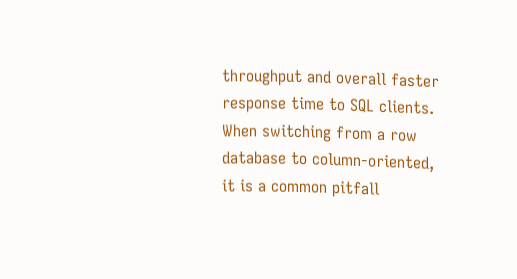throughput and overall faster response time to SQL clients. When switching from a row database to column-oriented, it is a common pitfall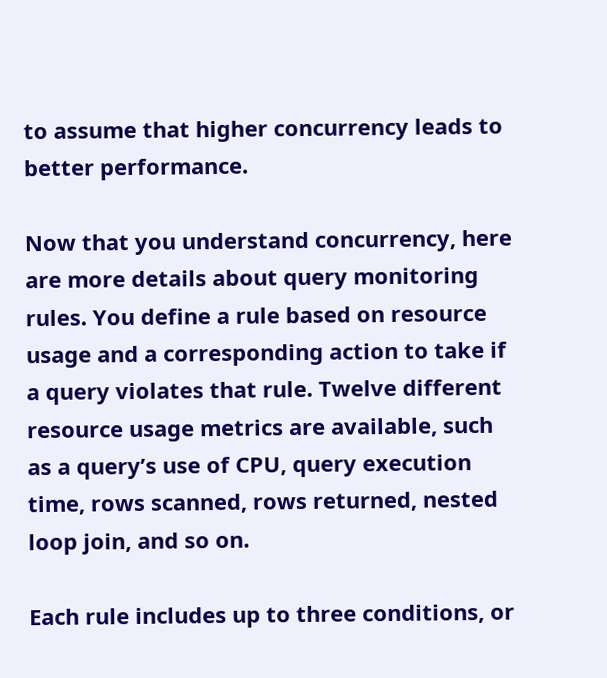to assume that higher concurrency leads to better performance.

Now that you understand concurrency, here are more details about query monitoring rules. You define a rule based on resource usage and a corresponding action to take if a query violates that rule. Twelve different resource usage metrics are available, such as a query’s use of CPU, query execution time, rows scanned, rows returned, nested loop join, and so on.

Each rule includes up to three conditions, or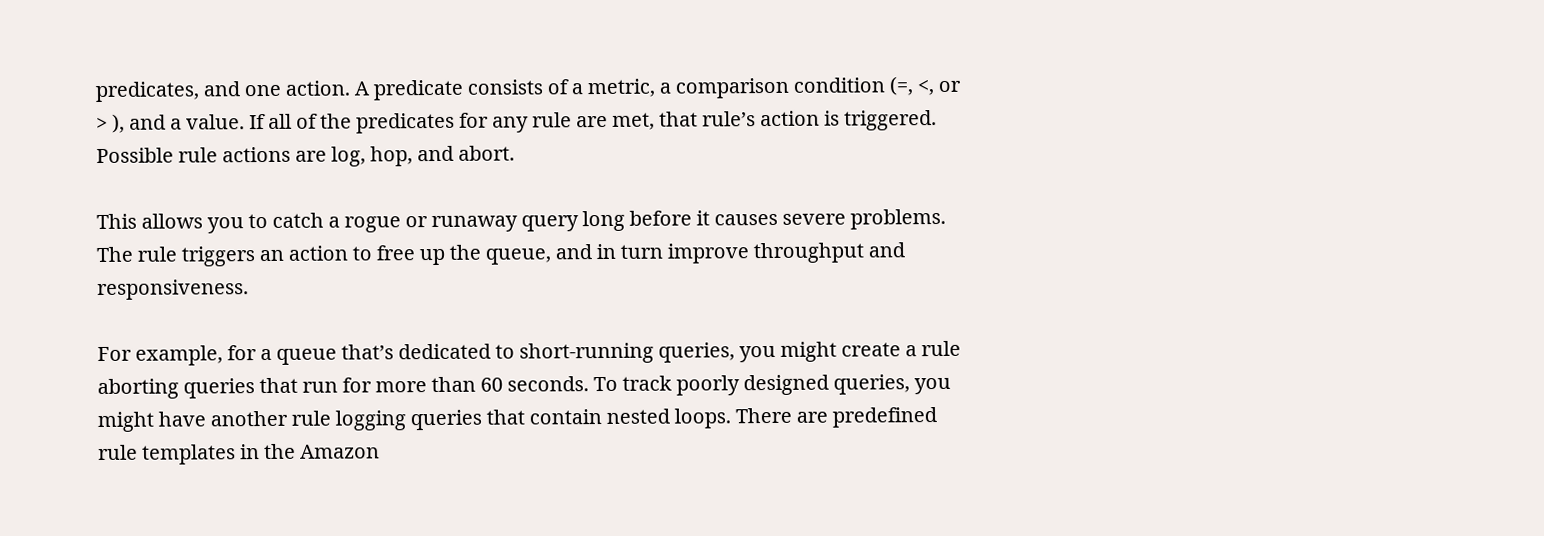predicates, and one action. A predicate consists of a metric, a comparison condition (=, <, or > ), and a value. If all of the predicates for any rule are met, that rule’s action is triggered. Possible rule actions are log, hop, and abort.

This allows you to catch a rogue or runaway query long before it causes severe problems. The rule triggers an action to free up the queue, and in turn improve throughput and responsiveness.

For example, for a queue that’s dedicated to short-running queries, you might create a rule aborting queries that run for more than 60 seconds. To track poorly designed queries, you might have another rule logging queries that contain nested loops. There are predefined rule templates in the Amazon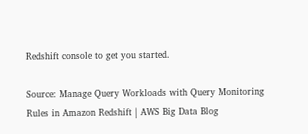Redshift console to get you started.

Source: Manage Query Workloads with Query Monitoring Rules in Amazon Redshift | AWS Big Data Blog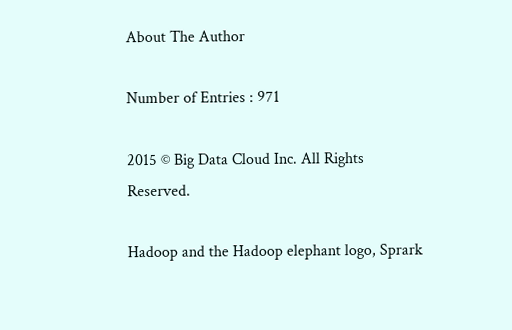About The Author

Number of Entries : 971

2015 © Big Data Cloud Inc. All Rights Reserved.

Hadoop and the Hadoop elephant logo, Sprark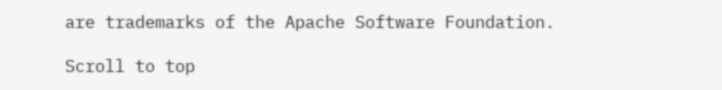are trademarks of the Apache Software Foundation.

Scroll to top